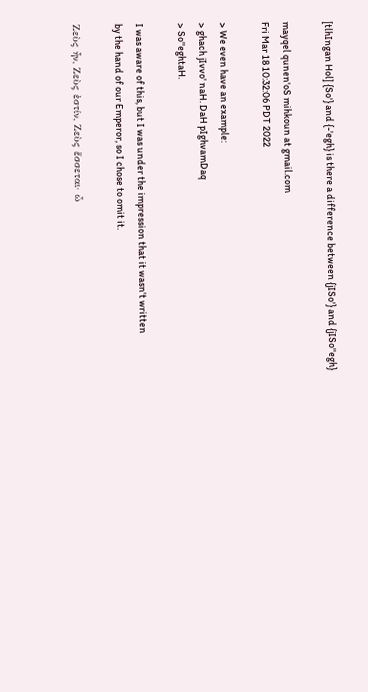[tlhIngan Hol] {So'} and {-'egh} is there a difference between {jISo'} and {jISo''egh}

mayqel qunen'oS mihkoun at gmail.com
Fri Mar 18 10:32:06 PDT 2022

> We even have an example:
> ghach jIvvo' naH. DaH pIghvamDaq
> So''eghtaH.

I was aware of this, but I was under the impression that it wasn't written
by the hand of our Emperor, so I chose to omit it.

Ζεὺς ἦν, Ζεὺς ἐστίν, Ζεὺς ἔσσεται· ὦ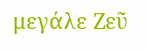μεγάλε Ζεῦ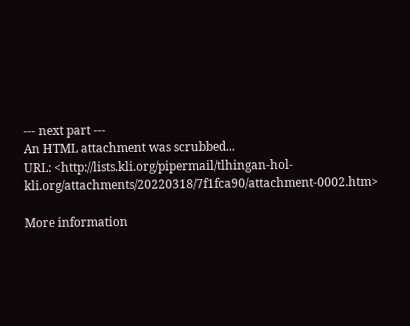--- next part ---
An HTML attachment was scrubbed...
URL: <http://lists.kli.org/pipermail/tlhingan-hol-kli.org/attachments/20220318/7f1fca90/attachment-0002.htm>

More information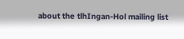about the tlhIngan-Hol mailing list